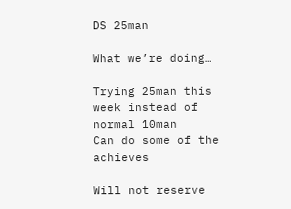DS 25man

What we’re doing…

Trying 25man this week instead of normal 10man
Can do some of the achieves

Will not reserve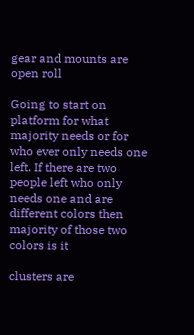gear and mounts are open roll

Going to start on platform for what majority needs or for who ever only needs one left. If there are two people left who only needs one and are different colors then majority of those two colors is it

clusters are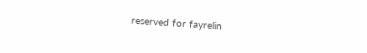reserved for fayrelin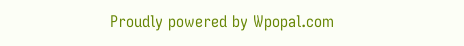Proudly powered by Wpopal.com